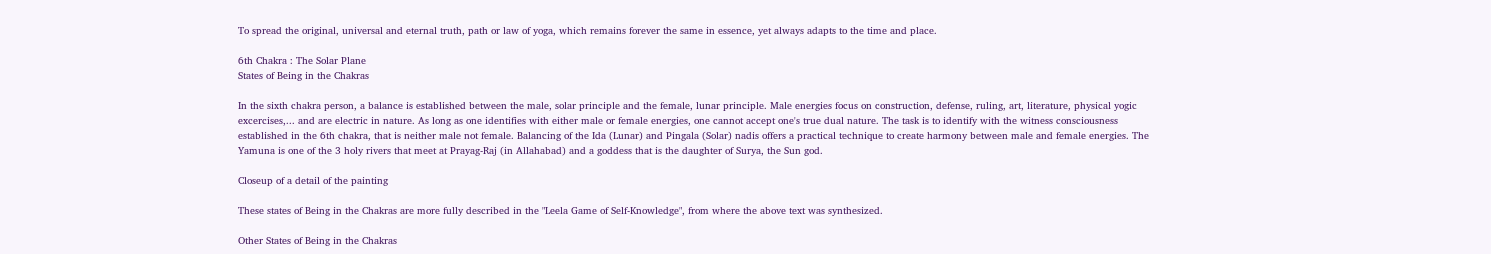To spread the original, universal and eternal truth, path or law of yoga, which remains forever the same in essence, yet always adapts to the time and place.

6th Chakra : The Solar Plane
States of Being in the Chakras

In the sixth chakra person, a balance is established between the male, solar principle and the female, lunar principle. Male energies focus on construction, defense, ruling, art, literature, physical yogic excercises,... and are electric in nature. As long as one identifies with either male or female energies, one cannot accept one's true dual nature. The task is to identify with the witness consciousness established in the 6th chakra, that is neither male not female. Balancing of the Ida (Lunar) and Pingala (Solar) nadis offers a practical technique to create harmony between male and female energies. The Yamuna is one of the 3 holy rivers that meet at Prayag-Raj (in Allahabad) and a goddess that is the daughter of Surya, the Sun god.

Closeup of a detail of the painting

These states of Being in the Chakras are more fully described in the "Leela Game of Self-Knowledge", from where the above text was synthesized.

Other States of Being in the Chakras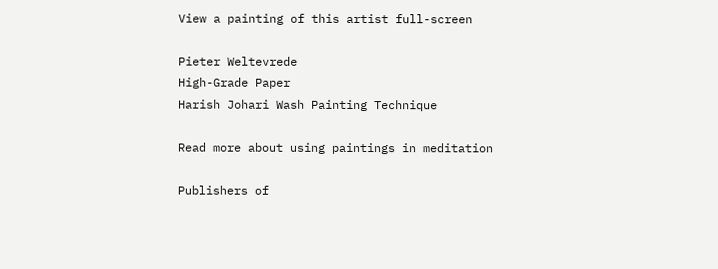View a painting of this artist full-screen

Pieter Weltevrede
High-Grade Paper
Harish Johari Wash Painting Technique

Read more about using paintings in meditation

Publishers of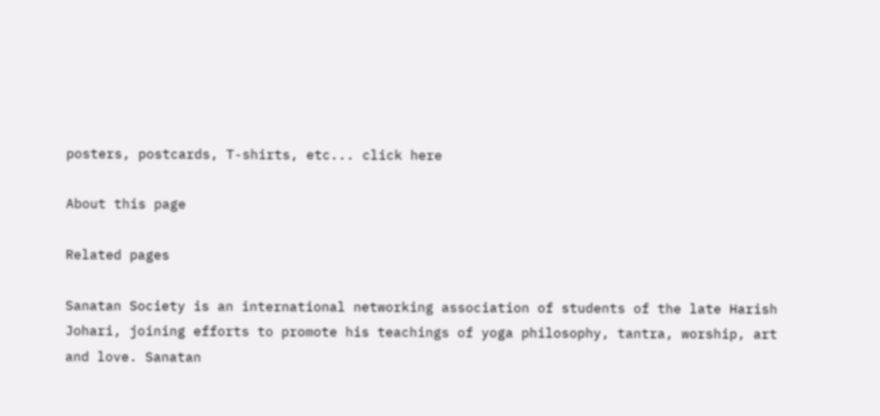posters, postcards, T-shirts, etc... click here

About this page

Related pages

Sanatan Society is an international networking association of students of the late Harish Johari, joining efforts to promote his teachings of yoga philosophy, tantra, worship, art and love. Sanatan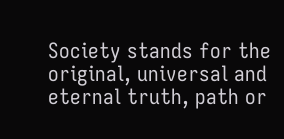Society stands for the original, universal and eternal truth, path or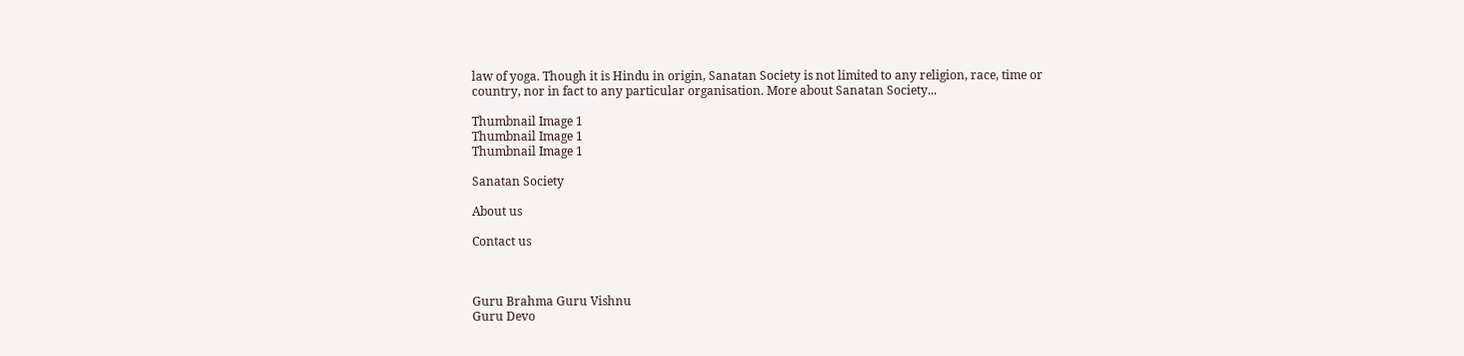law of yoga. Though it is Hindu in origin, Sanatan Society is not limited to any religion, race, time or country, nor in fact to any particular organisation. More about Sanatan Society...

Thumbnail Image 1
Thumbnail Image 1
Thumbnail Image 1

Sanatan Society

About us

Contact us



Guru Brahma Guru Vishnu
Guru Devo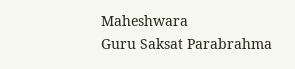Maheshwara
Guru Saksat Parabrahma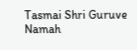Tasmai Shri Guruve Namah